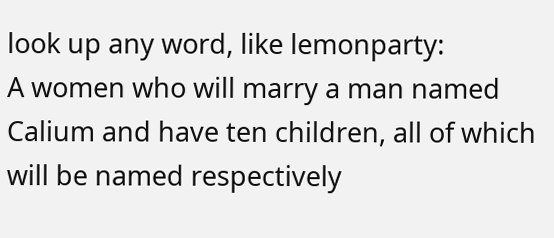look up any word, like lemonparty:
A women who will marry a man named Calium and have ten children, all of which will be named respectively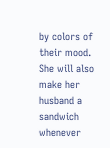by colors of their mood. She will also make her husband a sandwich whenever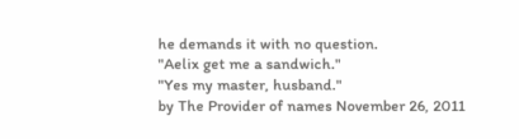he demands it with no question.
"Aelix get me a sandwich."
"Yes my master, husband."
by The Provider of names November 26, 2011